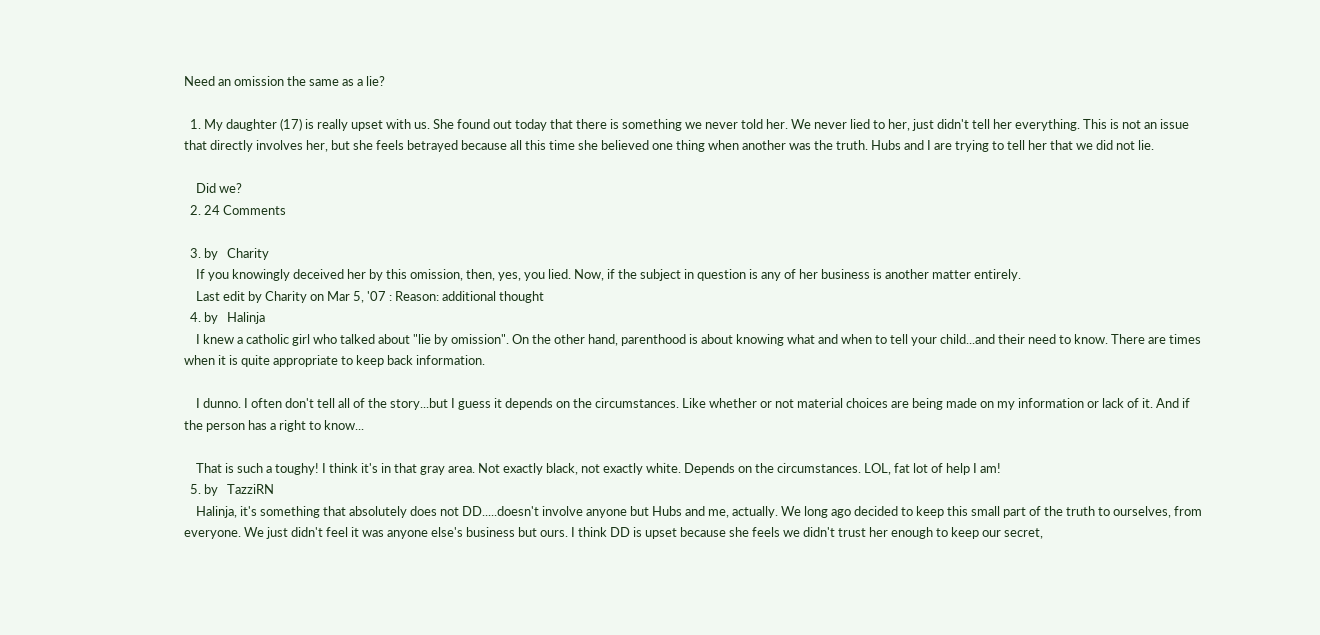Need an omission the same as a lie?

  1. My daughter (17) is really upset with us. She found out today that there is something we never told her. We never lied to her, just didn't tell her everything. This is not an issue that directly involves her, but she feels betrayed because all this time she believed one thing when another was the truth. Hubs and I are trying to tell her that we did not lie.

    Did we?
  2. 24 Comments

  3. by   Charity
    If you knowingly deceived her by this omission, then, yes, you lied. Now, if the subject in question is any of her business is another matter entirely.
    Last edit by Charity on Mar 5, '07 : Reason: additional thought
  4. by   Halinja
    I knew a catholic girl who talked about "lie by omission". On the other hand, parenthood is about knowing what and when to tell your child...and their need to know. There are times when it is quite appropriate to keep back information.

    I dunno. I often don't tell all of the story...but I guess it depends on the circumstances. Like whether or not material choices are being made on my information or lack of it. And if the person has a right to know...

    That is such a toughy! I think it's in that gray area. Not exactly black, not exactly white. Depends on the circumstances. LOL, fat lot of help I am!
  5. by   TazziRN
    Halinja, it's something that absolutely does not DD.....doesn't involve anyone but Hubs and me, actually. We long ago decided to keep this small part of the truth to ourselves, from everyone. We just didn't feel it was anyone else's business but ours. I think DD is upset because she feels we didn't trust her enough to keep our secret,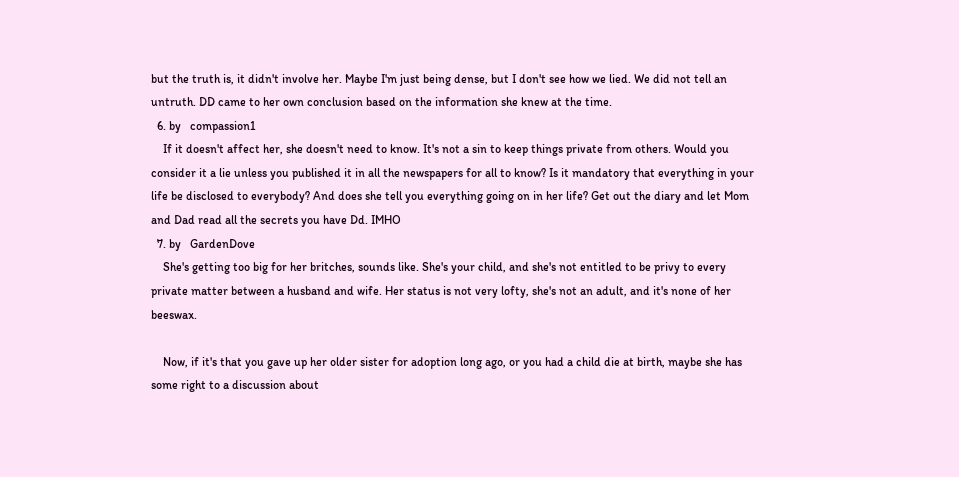but the truth is, it didn't involve her. Maybe I'm just being dense, but I don't see how we lied. We did not tell an untruth. DD came to her own conclusion based on the information she knew at the time.
  6. by   compassion1
    If it doesn't affect her, she doesn't need to know. It's not a sin to keep things private from others. Would you consider it a lie unless you published it in all the newspapers for all to know? Is it mandatory that everything in your life be disclosed to everybody? And does she tell you everything going on in her life? Get out the diary and let Mom and Dad read all the secrets you have Dd. IMHO
  7. by   GardenDove
    She's getting too big for her britches, sounds like. She's your child, and she's not entitled to be privy to every private matter between a husband and wife. Her status is not very lofty, she's not an adult, and it's none of her beeswax.

    Now, if it's that you gave up her older sister for adoption long ago, or you had a child die at birth, maybe she has some right to a discussion about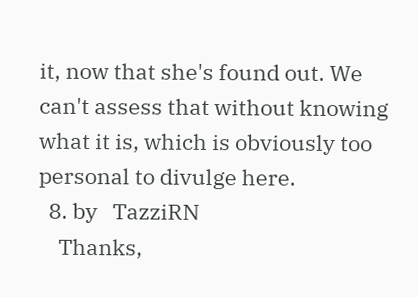it, now that she's found out. We can't assess that without knowing what it is, which is obviously too personal to divulge here.
  8. by   TazziRN
    Thanks,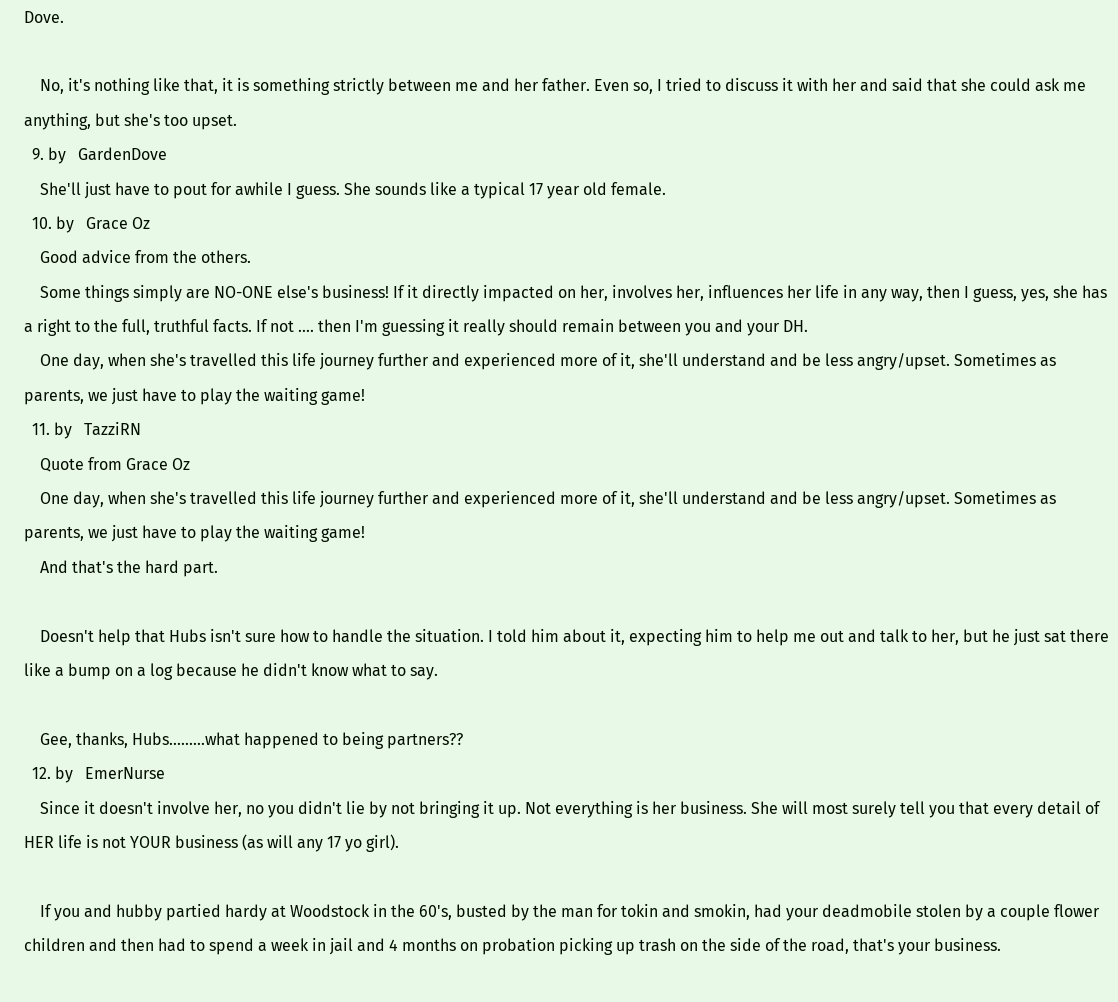Dove.

    No, it's nothing like that, it is something strictly between me and her father. Even so, I tried to discuss it with her and said that she could ask me anything, but she's too upset.
  9. by   GardenDove
    She'll just have to pout for awhile I guess. She sounds like a typical 17 year old female.
  10. by   Grace Oz
    Good advice from the others.
    Some things simply are NO-ONE else's business! If it directly impacted on her, involves her, influences her life in any way, then I guess, yes, she has a right to the full, truthful facts. If not .... then I'm guessing it really should remain between you and your DH.
    One day, when she's travelled this life journey further and experienced more of it, she'll understand and be less angry/upset. Sometimes as parents, we just have to play the waiting game!
  11. by   TazziRN
    Quote from Grace Oz
    One day, when she's travelled this life journey further and experienced more of it, she'll understand and be less angry/upset. Sometimes as parents, we just have to play the waiting game!
    And that's the hard part.

    Doesn't help that Hubs isn't sure how to handle the situation. I told him about it, expecting him to help me out and talk to her, but he just sat there like a bump on a log because he didn't know what to say.

    Gee, thanks, Hubs.........what happened to being partners??
  12. by   EmerNurse
    Since it doesn't involve her, no you didn't lie by not bringing it up. Not everything is her business. She will most surely tell you that every detail of HER life is not YOUR business (as will any 17 yo girl).

    If you and hubby partied hardy at Woodstock in the 60's, busted by the man for tokin and smokin, had your deadmobile stolen by a couple flower children and then had to spend a week in jail and 4 months on probation picking up trash on the side of the road, that's your business.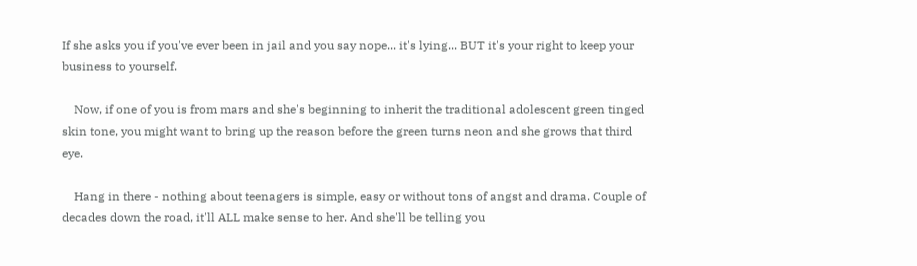If she asks you if you've ever been in jail and you say nope... it's lying... BUT it's your right to keep your business to yourself.

    Now, if one of you is from mars and she's beginning to inherit the traditional adolescent green tinged skin tone, you might want to bring up the reason before the green turns neon and she grows that third eye.

    Hang in there - nothing about teenagers is simple, easy or without tons of angst and drama. Couple of decades down the road, it'll ALL make sense to her. And she'll be telling you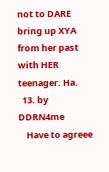not to DARE bring up XYA from her past with HER teenager. Ha.
  13. by   DDRN4me
    Have to agreee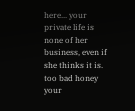here... your private life is none of her business, even if she thinks it is. too bad honey your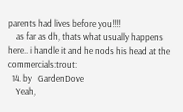parents had lives before you!!!!
    as far as dh, thats what usually happens here.. i handle it and he nods his head at the commercials:trout:
  14. by   GardenDove
    Yeah,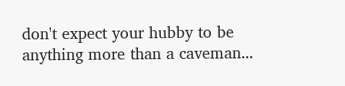don't expect your hubby to be anything more than a caveman...